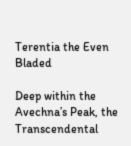Terentia the Even Bladed

Deep within the Avechna’s Peak, the Transcendental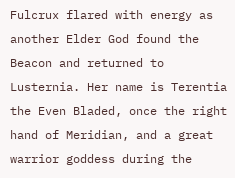Fulcrux flared with energy as another Elder God found the Beacon and returned to Lusternia. Her name is Terentia the Even Bladed, once the right hand of Meridian, and a great warrior goddess during the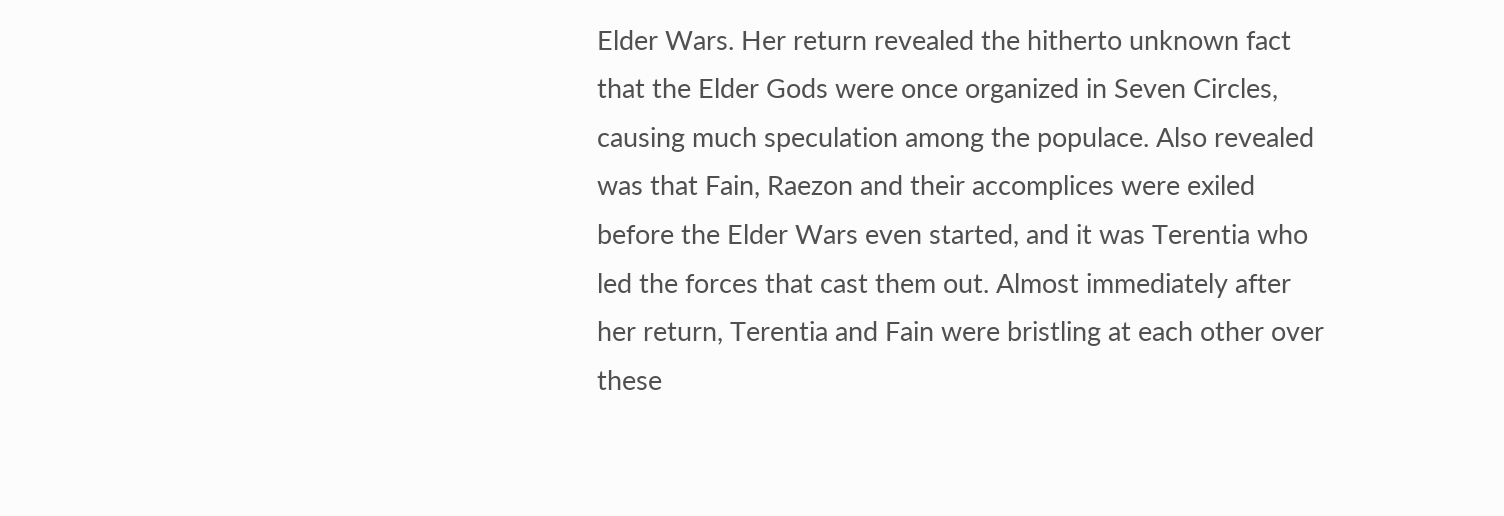Elder Wars. Her return revealed the hitherto unknown fact that the Elder Gods were once organized in Seven Circles, causing much speculation among the populace. Also revealed was that Fain, Raezon and their accomplices were exiled before the Elder Wars even started, and it was Terentia who led the forces that cast them out. Almost immediately after her return, Terentia and Fain were bristling at each other over these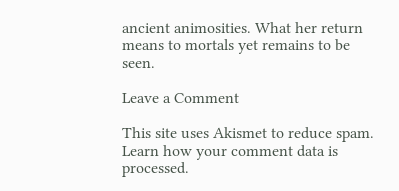ancient animosities. What her return means to mortals yet remains to be seen.

Leave a Comment

This site uses Akismet to reduce spam. Learn how your comment data is processed.